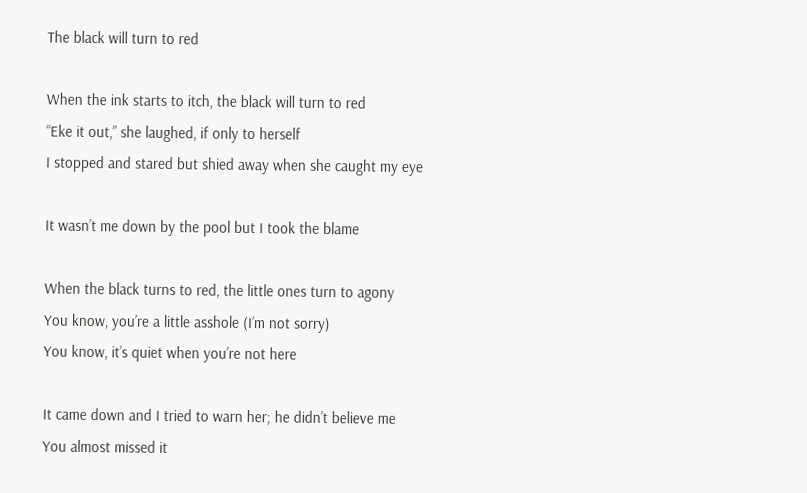The black will turn to red

When the ink starts to itch, the black will turn to red
“Eke it out,” she laughed, if only to herself
I stopped and stared but shied away when she caught my eye

It wasn’t me down by the pool but I took the blame

When the black turns to red, the little ones turn to agony
You know, you’re a little asshole (I’m not sorry)
You know, it’s quiet when you’re not here

It came down and I tried to warn her; he didn’t believe me
You almost missed it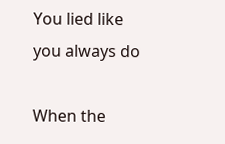You lied like you always do

When the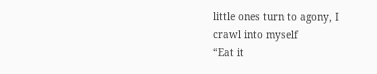little ones turn to agony, I crawl into myself
“Eat it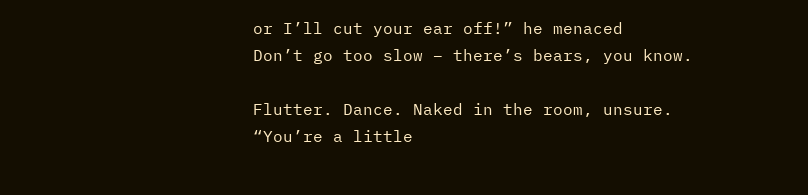or I’ll cut your ear off!” he menaced
Don’t go too slow – there’s bears, you know.

Flutter. Dance. Naked in the room, unsure.
“You’re a little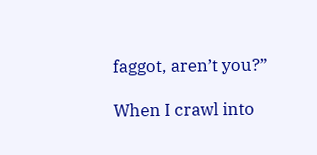faggot, aren’t you?”

When I crawl into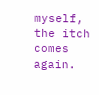myself, the itch comes again.